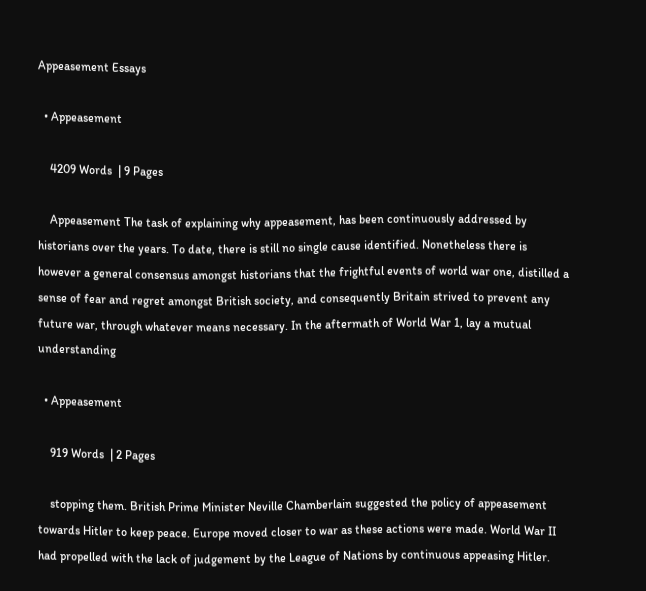Appeasement Essays

  • Appeasement

    4209 Words  | 9 Pages

    Appeasement The task of explaining why appeasement, has been continuously addressed by historians over the years. To date, there is still no single cause identified. Nonetheless there is however a general consensus amongst historians that the frightful events of world war one, distilled a sense of fear and regret amongst British society, and consequently Britain strived to prevent any future war, through whatever means necessary. In the aftermath of World War 1, lay a mutual understanding

  • Appeasement

    919 Words  | 2 Pages

    stopping them. British Prime Minister Neville Chamberlain suggested the policy of appeasement towards Hitler to keep peace. Europe moved closer to war as these actions were made. World War II had propelled with the lack of judgement by the League of Nations by continuous appeasing Hitler.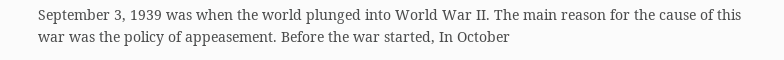September 3, 1939 was when the world plunged into World War II. The main reason for the cause of this war was the policy of appeasement. Before the war started, In October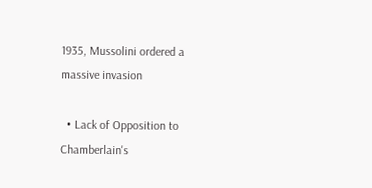1935, Mussolini ordered a massive invasion

  • Lack of Opposition to Chamberlain's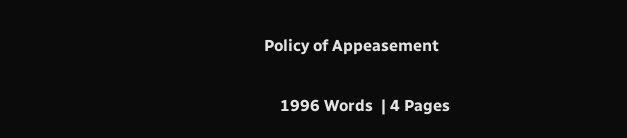Policy of Appeasement

    1996 Words  | 4 Pages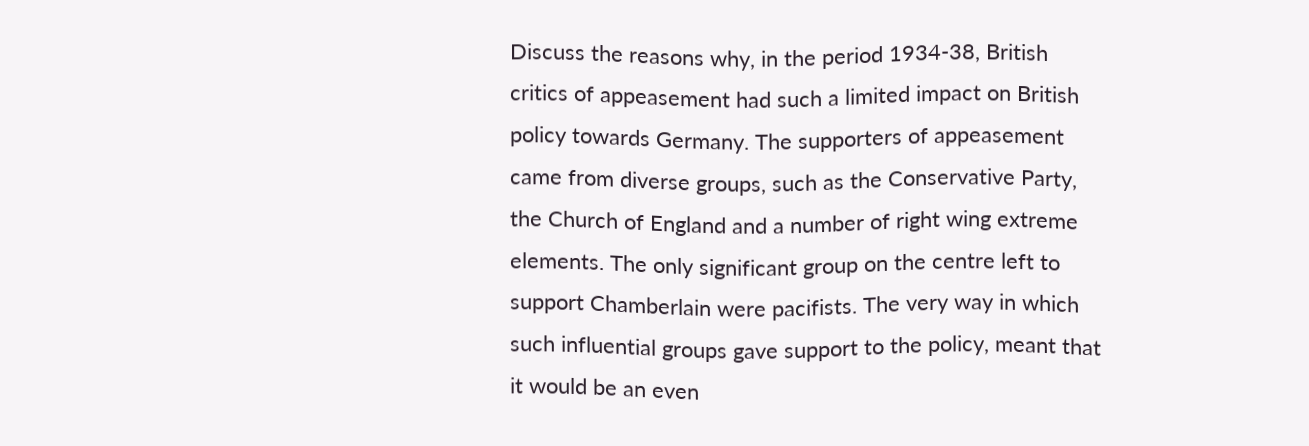Discuss the reasons why, in the period 1934-38, British critics of appeasement had such a limited impact on British policy towards Germany. The supporters of appeasement came from diverse groups, such as the Conservative Party, the Church of England and a number of right wing extreme elements. The only significant group on the centre left to support Chamberlain were pacifists. The very way in which such influential groups gave support to the policy, meant that it would be an even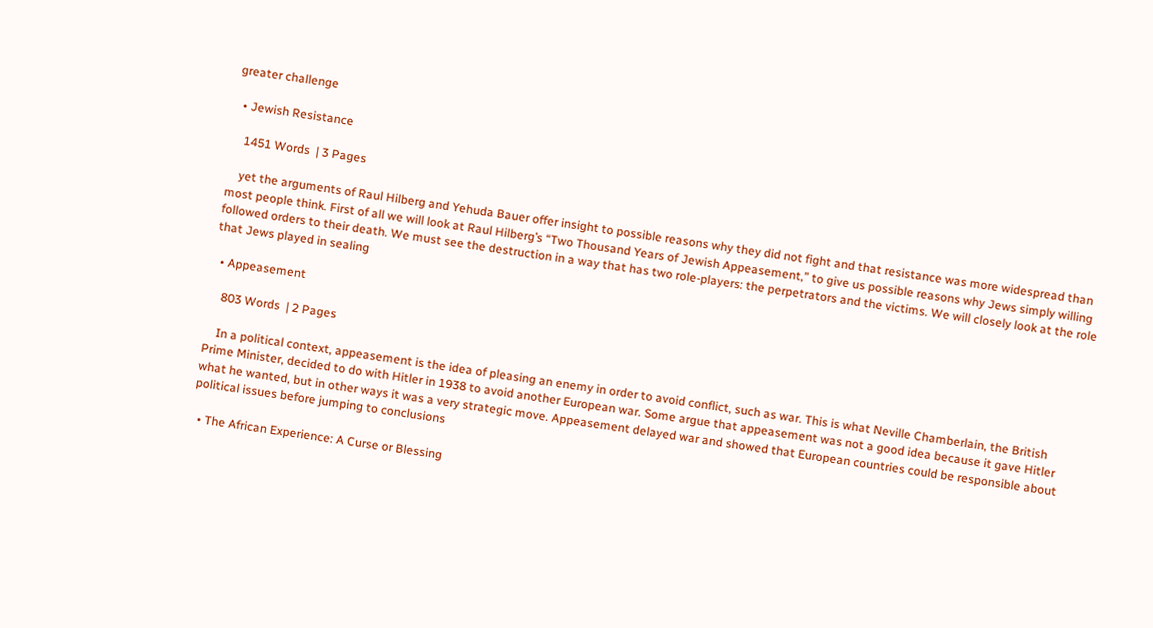greater challenge

  • Jewish Resistance

    1451 Words  | 3 Pages

    yet the arguments of Raul Hilberg and Yehuda Bauer offer insight to possible reasons why they did not fight and that resistance was more widespread than most people think. First of all we will look at Raul Hilberg’s “Two Thousand Years of Jewish Appeasement,” to give us possible reasons why Jews simply willing followed orders to their death. We must see the destruction in a way that has two role-players: the perpetrators and the victims. We will closely look at the role that Jews played in sealing

  • Appeasement

    803 Words  | 2 Pages

    In a political context, appeasement is the idea of pleasing an enemy in order to avoid conflict, such as war. This is what Neville Chamberlain, the British Prime Minister, decided to do with Hitler in 1938 to avoid another European war. Some argue that appeasement was not a good idea because it gave Hitler what he wanted, but in other ways it was a very strategic move. Appeasement delayed war and showed that European countries could be responsible about political issues before jumping to conclusions

  • The African Experience: A Curse or Blessing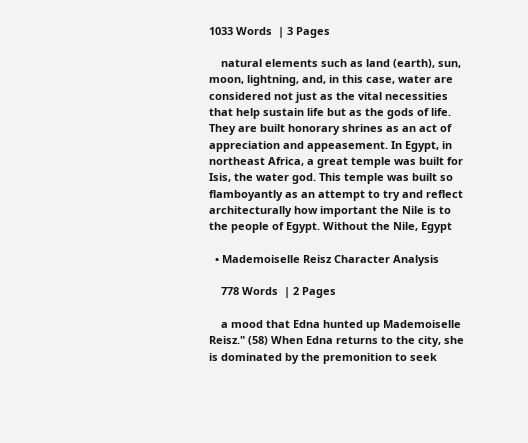1033 Words  | 3 Pages

    natural elements such as land (earth), sun, moon, lightning, and, in this case, water are considered not just as the vital necessities that help sustain life but as the gods of life. They are built honorary shrines as an act of appreciation and appeasement. In Egypt, in northeast Africa, a great temple was built for Isis, the water god. This temple was built so flamboyantly as an attempt to try and reflect architecturally how important the Nile is to the people of Egypt. Without the Nile, Egypt

  • Mademoiselle Reisz Character Analysis

    778 Words  | 2 Pages

    a mood that Edna hunted up Mademoiselle Reisz." (58) When Edna returns to the city, she is dominated by the premonition to seek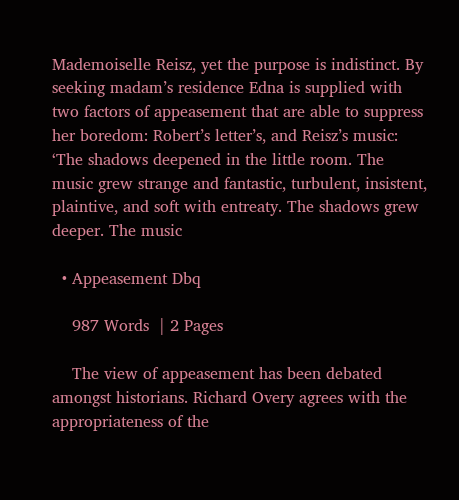Mademoiselle Reisz, yet the purpose is indistinct. By seeking madam’s residence Edna is supplied with two factors of appeasement that are able to suppress her boredom: Robert’s letter’s, and Reisz’s music: ‘The shadows deepened in the little room. The music grew strange and fantastic, turbulent, insistent, plaintive, and soft with entreaty. The shadows grew deeper. The music

  • Appeasement Dbq

    987 Words  | 2 Pages

    The view of appeasement has been debated amongst historians. Richard Overy agrees with the appropriateness of the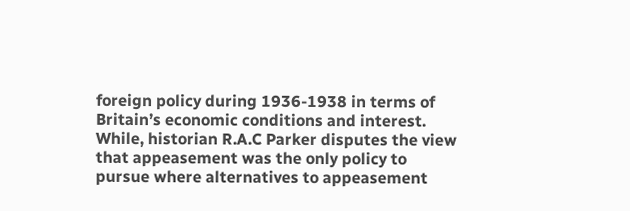foreign policy during 1936-1938 in terms of Britain’s economic conditions and interest. While, historian R.A.C Parker disputes the view that appeasement was the only policy to pursue where alternatives to appeasement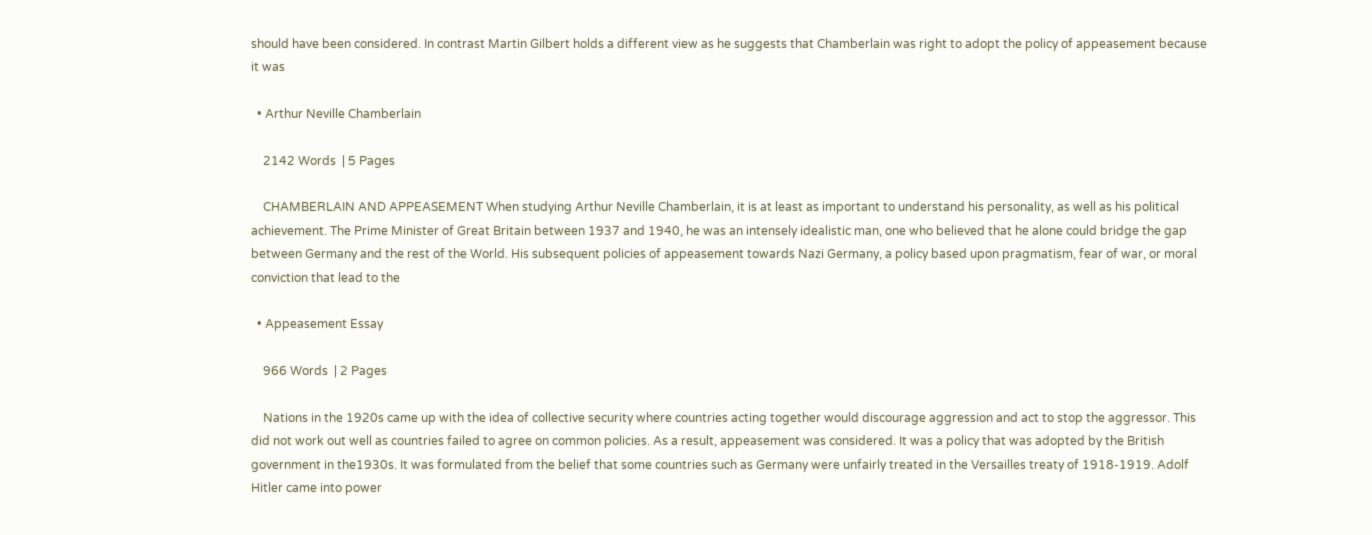should have been considered. In contrast Martin Gilbert holds a different view as he suggests that Chamberlain was right to adopt the policy of appeasement because it was

  • Arthur Neville Chamberlain

    2142 Words  | 5 Pages

    CHAMBERLAIN AND APPEASEMENT When studying Arthur Neville Chamberlain, it is at least as important to understand his personality, as well as his political achievement. The Prime Minister of Great Britain between 1937 and 1940, he was an intensely idealistic man, one who believed that he alone could bridge the gap between Germany and the rest of the World. His subsequent policies of appeasement towards Nazi Germany, a policy based upon pragmatism, fear of war, or moral conviction that lead to the

  • Appeasement Essay

    966 Words  | 2 Pages

    Nations in the 1920s came up with the idea of collective security where countries acting together would discourage aggression and act to stop the aggressor. This did not work out well as countries failed to agree on common policies. As a result, appeasement was considered. It was a policy that was adopted by the British government in the1930s. It was formulated from the belief that some countries such as Germany were unfairly treated in the Versailles treaty of 1918-1919. Adolf Hitler came into power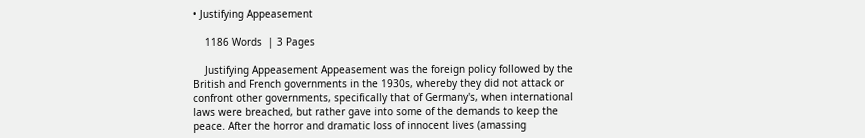• Justifying Appeasement

    1186 Words  | 3 Pages

    Justifying Appeasement Appeasement was the foreign policy followed by the British and French governments in the 1930s, whereby they did not attack or confront other governments, specifically that of Germany's, when international laws were breached, but rather gave into some of the demands to keep the peace. After the horror and dramatic loss of innocent lives (amassing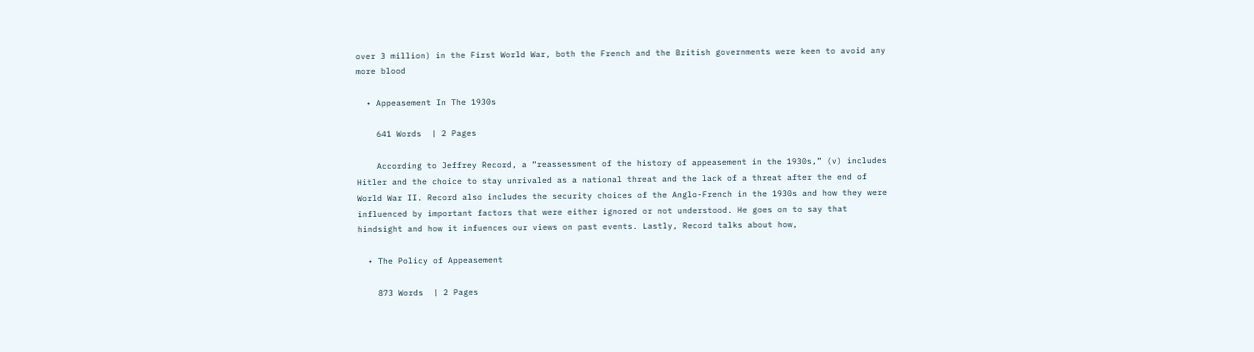over 3 million) in the First World War, both the French and the British governments were keen to avoid any more blood

  • Appeasement In The 1930s

    641 Words  | 2 Pages

    According to Jeffrey Record, a “reassessment of the history of appeasement in the 1930s,” (v) includes Hitler and the choice to stay unrivaled as a national threat and the lack of a threat after the end of World War II. Record also includes the security choices of the Anglo-French in the 1930s and how they were influenced by important factors that were either ignored or not understood. He goes on to say that hindsight and how it infuences our views on past events. Lastly, Record talks about how,

  • The Policy of Appeasement

    873 Words  | 2 Pages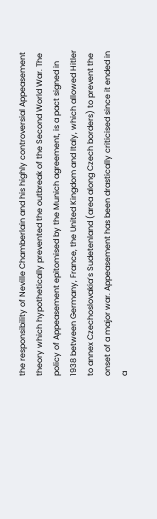the responsibility of Neville Chamberlain and his highly controversial Appeasement theory which hypothetically prevented the outbreak of the Second World War. The policy of Appeasement epitomised by the Munich agreement, is a pact signed in 1938 between Germany, France, the United Kingdom and Italy, which allowed Hitler to annex Czechoslovakia’s Sudetenland (area along Czech borders) to prevent the onset of a major war. Appeasement has been drastically criticised since it ended in a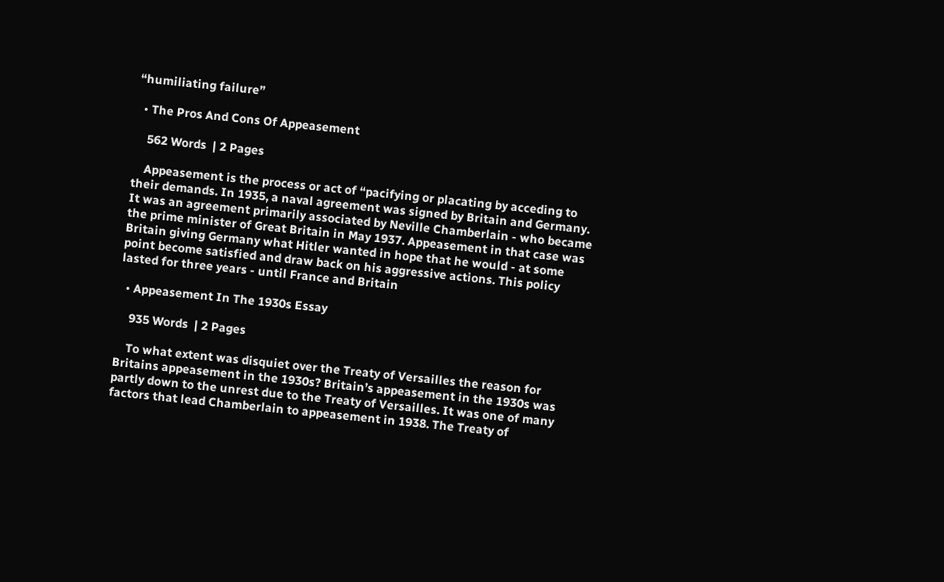“humiliating failure”

  • The Pros And Cons Of Appeasement

    562 Words  | 2 Pages

    Appeasement is the process or act of “pacifying or placating by acceding to their demands. In 1935, a naval agreement was signed by Britain and Germany. It was an agreement primarily associated by Neville Chamberlain - who became the prime minister of Great Britain in May 1937. Appeasement in that case was Britain giving Germany what Hitler wanted in hope that he would - at some point become satisfied and draw back on his aggressive actions. This policy lasted for three years - until France and Britain

  • Appeasement In The 1930s Essay

    935 Words  | 2 Pages

    To what extent was disquiet over the Treaty of Versailles the reason for Britains appeasement in the 1930s? Britain’s appeasement in the 1930s was partly down to the unrest due to the Treaty of Versailles. It was one of many factors that lead Chamberlain to appeasement in 1938. The Treaty of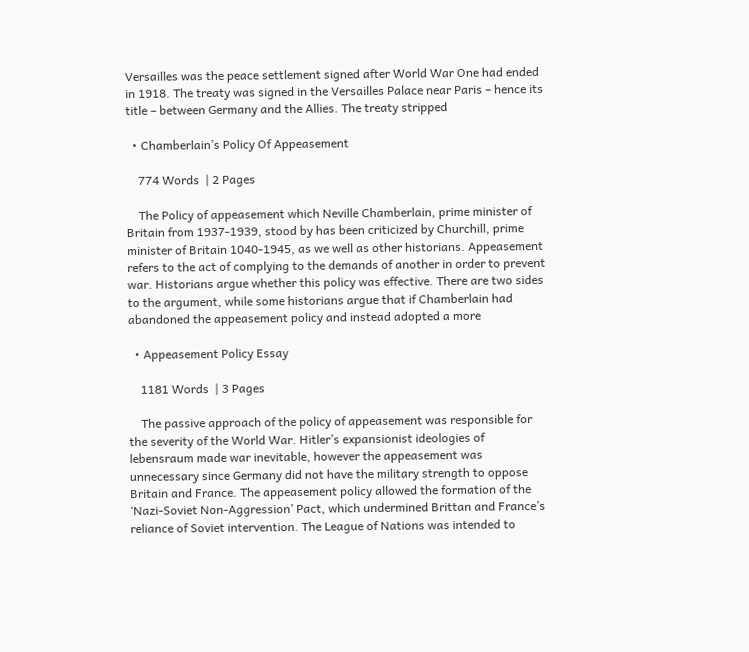Versailles was the peace settlement signed after World War One had ended in 1918. The treaty was signed in the Versailles Palace near Paris – hence its title – between Germany and the Allies. The treaty stripped

  • Chamberlain’s Policy Of Appeasement

    774 Words  | 2 Pages

    The Policy of appeasement which Neville Chamberlain, prime minister of Britain from 1937-1939, stood by has been criticized by Churchill, prime minister of Britain 1040-1945, as we well as other historians. Appeasement refers to the act of complying to the demands of another in order to prevent war. Historians argue whether this policy was effective. There are two sides to the argument, while some historians argue that if Chamberlain had abandoned the appeasement policy and instead adopted a more

  • Appeasement Policy Essay

    1181 Words  | 3 Pages

    The passive approach of the policy of appeasement was responsible for the severity of the World War. Hitler’s expansionist ideologies of lebensraum made war inevitable, however the appeasement was unnecessary since Germany did not have the military strength to oppose Britain and France. The appeasement policy allowed the formation of the ‘Nazi-Soviet Non-Aggression’ Pact, which undermined Brittan and France’s reliance of Soviet intervention. The League of Nations was intended to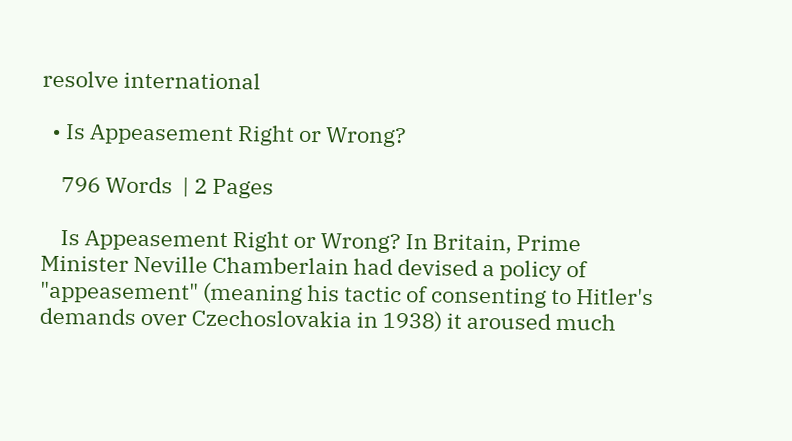resolve international

  • Is Appeasement Right or Wrong?

    796 Words  | 2 Pages

    Is Appeasement Right or Wrong? In Britain, Prime Minister Neville Chamberlain had devised a policy of "appeasement" (meaning his tactic of consenting to Hitler's demands over Czechoslovakia in 1938) it aroused much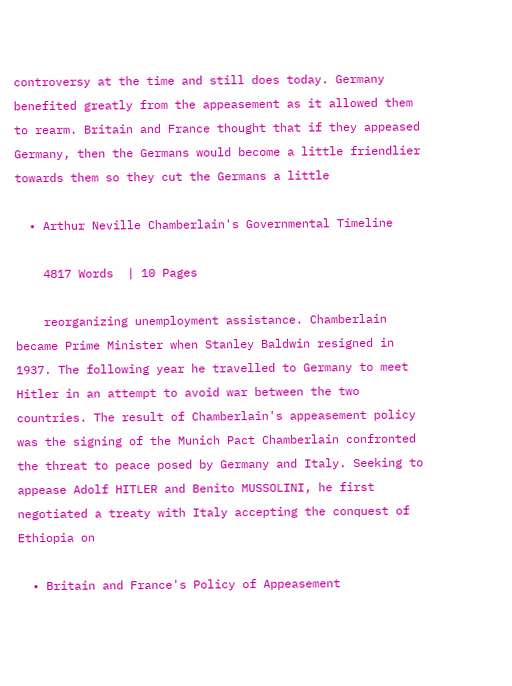controversy at the time and still does today. Germany benefited greatly from the appeasement as it allowed them to rearm. Britain and France thought that if they appeased Germany, then the Germans would become a little friendlier towards them so they cut the Germans a little

  • Arthur Neville Chamberlain's Governmental Timeline

    4817 Words  | 10 Pages

    reorganizing unemployment assistance. Chamberlain became Prime Minister when Stanley Baldwin resigned in 1937. The following year he travelled to Germany to meet Hitler in an attempt to avoid war between the two countries. The result of Chamberlain's appeasement policy was the signing of the Munich Pact Chamberlain confronted the threat to peace posed by Germany and Italy. Seeking to appease Adolf HITLER and Benito MUSSOLINI, he first negotiated a treaty with Italy accepting the conquest of Ethiopia on

  • Britain and France's Policy of Appeasement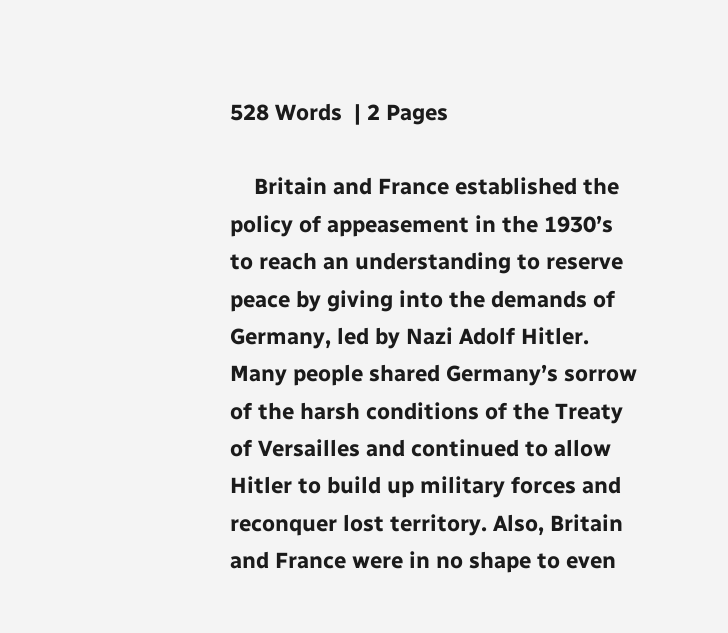528 Words  | 2 Pages

    Britain and France established the policy of appeasement in the 1930’s to reach an understanding to reserve peace by giving into the demands of Germany, led by Nazi Adolf Hitler. Many people shared Germany’s sorrow of the harsh conditions of the Treaty of Versailles and continued to allow Hitler to build up military forces and reconquer lost territory. Also, Britain and France were in no shape to even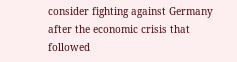consider fighting against Germany after the economic crisis that followed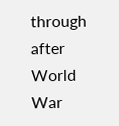through after World War